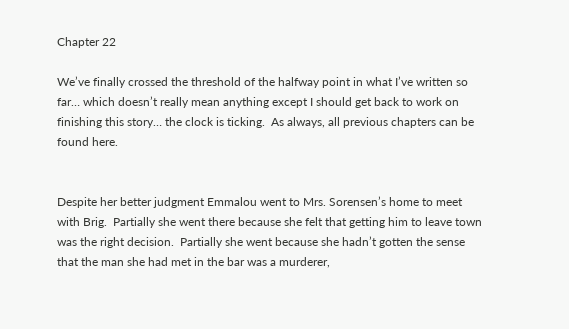Chapter 22

We’ve finally crossed the threshold of the halfway point in what I’ve written so far… which doesn’t really mean anything except I should get back to work on finishing this story… the clock is ticking.  As always, all previous chapters can be found here.


Despite her better judgment Emmalou went to Mrs. Sorensen’s home to meet with Brig.  Partially she went there because she felt that getting him to leave town was the right decision.  Partially she went because she hadn’t gotten the sense that the man she had met in the bar was a murderer,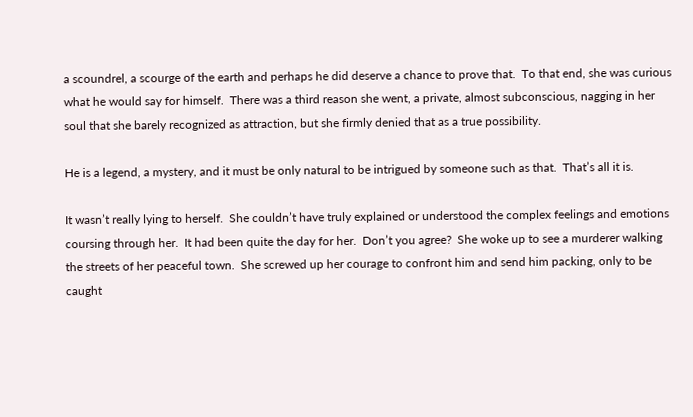a scoundrel, a scourge of the earth and perhaps he did deserve a chance to prove that.  To that end, she was curious what he would say for himself.  There was a third reason she went, a private, almost subconscious, nagging in her soul that she barely recognized as attraction, but she firmly denied that as a true possibility.

He is a legend, a mystery, and it must be only natural to be intrigued by someone such as that.  That’s all it is.

It wasn’t really lying to herself.  She couldn’t have truly explained or understood the complex feelings and emotions coursing through her.  It had been quite the day for her.  Don’t you agree?  She woke up to see a murderer walking the streets of her peaceful town.  She screwed up her courage to confront him and send him packing, only to be caught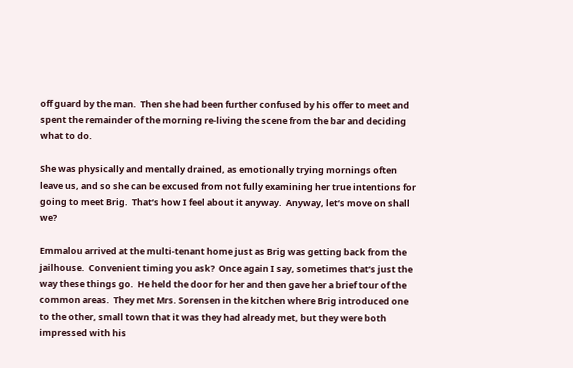off guard by the man.  Then she had been further confused by his offer to meet and spent the remainder of the morning re-living the scene from the bar and deciding what to do.

She was physically and mentally drained, as emotionally trying mornings often leave us, and so she can be excused from not fully examining her true intentions for going to meet Brig.  That’s how I feel about it anyway.  Anyway, let’s move on shall we?

Emmalou arrived at the multi-tenant home just as Brig was getting back from the jailhouse.  Convenient timing you ask?  Once again I say, sometimes that’s just the way these things go.  He held the door for her and then gave her a brief tour of the common areas.  They met Mrs. Sorensen in the kitchen where Brig introduced one to the other, small town that it was they had already met, but they were both impressed with his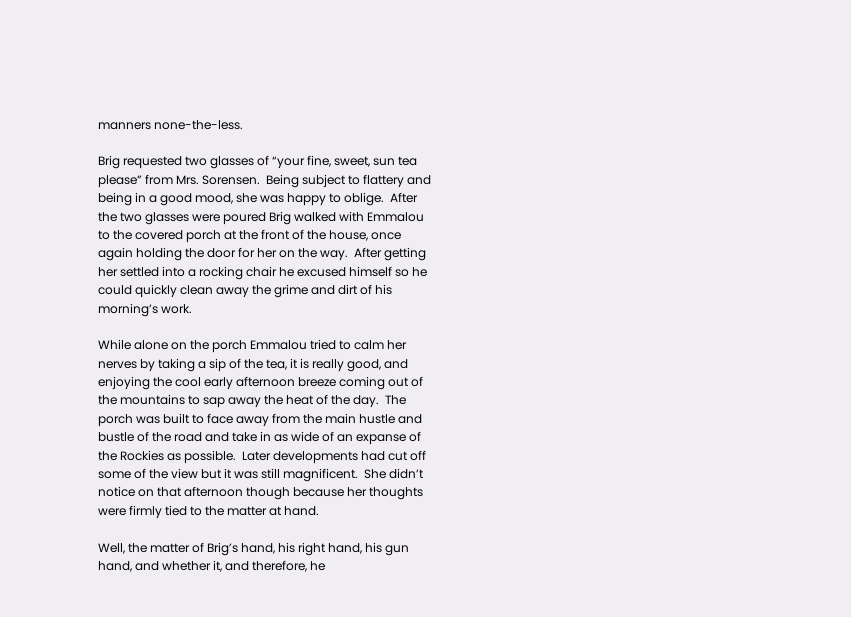manners none-the-less.

Brig requested two glasses of “your fine, sweet, sun tea please” from Mrs. Sorensen.  Being subject to flattery and being in a good mood, she was happy to oblige.  After the two glasses were poured Brig walked with Emmalou to the covered porch at the front of the house, once again holding the door for her on the way.  After getting her settled into a rocking chair he excused himself so he could quickly clean away the grime and dirt of his morning’s work.

While alone on the porch Emmalou tried to calm her nerves by taking a sip of the tea, it is really good, and enjoying the cool early afternoon breeze coming out of the mountains to sap away the heat of the day.  The porch was built to face away from the main hustle and bustle of the road and take in as wide of an expanse of the Rockies as possible.  Later developments had cut off some of the view but it was still magnificent.  She didn’t notice on that afternoon though because her thoughts were firmly tied to the matter at hand.

Well, the matter of Brig’s hand, his right hand, his gun hand, and whether it, and therefore, he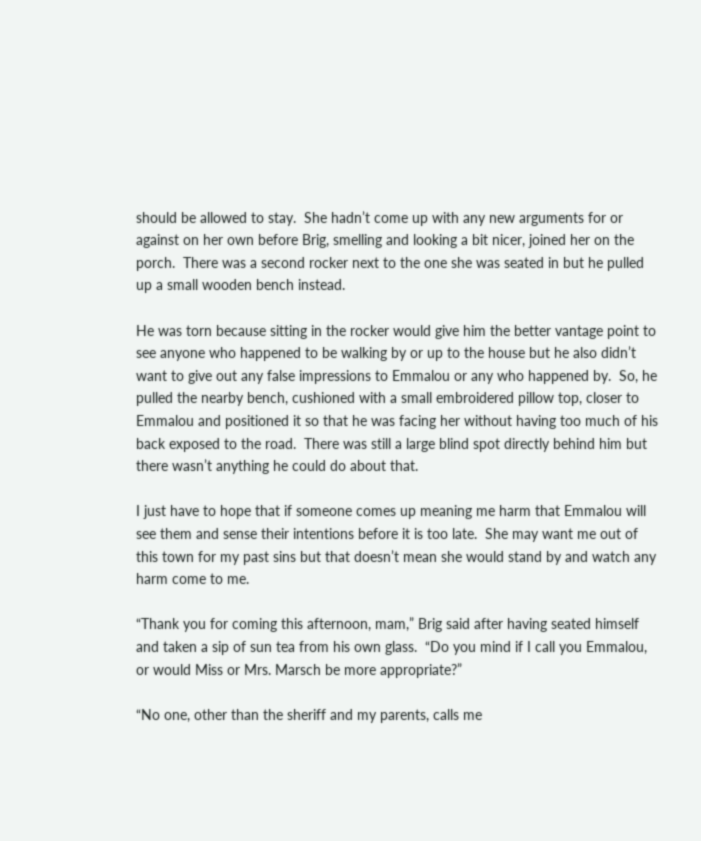should be allowed to stay.  She hadn’t come up with any new arguments for or against on her own before Brig, smelling and looking a bit nicer, joined her on the porch.  There was a second rocker next to the one she was seated in but he pulled up a small wooden bench instead.

He was torn because sitting in the rocker would give him the better vantage point to see anyone who happened to be walking by or up to the house but he also didn’t want to give out any false impressions to Emmalou or any who happened by.  So, he pulled the nearby bench, cushioned with a small embroidered pillow top, closer to Emmalou and positioned it so that he was facing her without having too much of his back exposed to the road.  There was still a large blind spot directly behind him but there wasn’t anything he could do about that.

I just have to hope that if someone comes up meaning me harm that Emmalou will see them and sense their intentions before it is too late.  She may want me out of this town for my past sins but that doesn’t mean she would stand by and watch any harm come to me.

“Thank you for coming this afternoon, mam,” Brig said after having seated himself and taken a sip of sun tea from his own glass.  “Do you mind if I call you Emmalou, or would Miss or Mrs. Marsch be more appropriate?”

“No one, other than the sheriff and my parents, calls me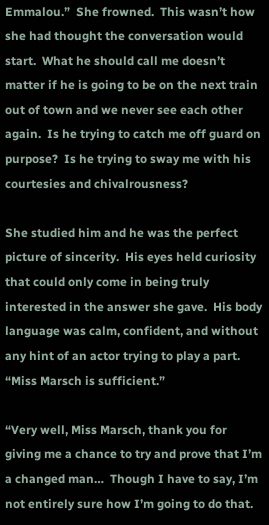Emmalou.”  She frowned.  This wasn’t how she had thought the conversation would start.  What he should call me doesn’t matter if he is going to be on the next train out of town and we never see each other again.  Is he trying to catch me off guard on purpose?  Is he trying to sway me with his courtesies and chivalrousness?

She studied him and he was the perfect picture of sincerity.  His eyes held curiosity that could only come in being truly interested in the answer she gave.  His body language was calm, confident, and without any hint of an actor trying to play a part.  “Miss Marsch is sufficient.”

“Very well, Miss Marsch, thank you for giving me a chance to try and prove that I’m a changed man…  Though I have to say, I’m not entirely sure how I’m going to do that.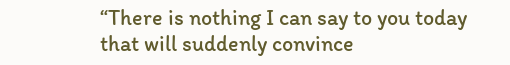“There is nothing I can say to you today that will suddenly convince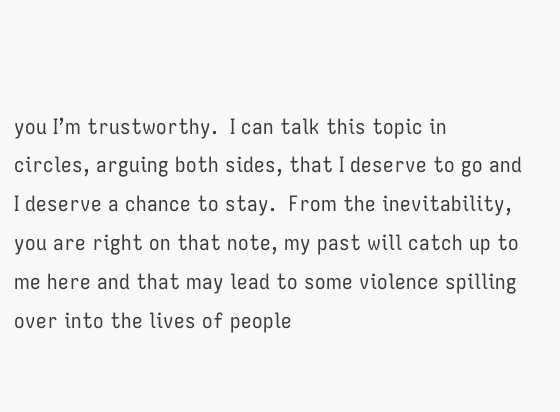you I’m trustworthy.  I can talk this topic in circles, arguing both sides, that I deserve to go and I deserve a chance to stay.  From the inevitability, you are right on that note, my past will catch up to me here and that may lead to some violence spilling over into the lives of people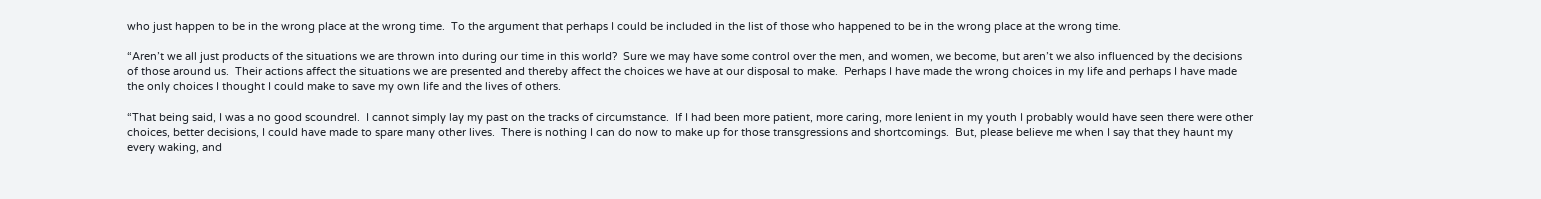who just happen to be in the wrong place at the wrong time.  To the argument that perhaps I could be included in the list of those who happened to be in the wrong place at the wrong time.

“Aren’t we all just products of the situations we are thrown into during our time in this world?  Sure we may have some control over the men, and women, we become, but aren’t we also influenced by the decisions of those around us.  Their actions affect the situations we are presented and thereby affect the choices we have at our disposal to make.  Perhaps I have made the wrong choices in my life and perhaps I have made the only choices I thought I could make to save my own life and the lives of others.

“That being said, I was a no good scoundrel.  I cannot simply lay my past on the tracks of circumstance.  If I had been more patient, more caring, more lenient in my youth I probably would have seen there were other choices, better decisions, I could have made to spare many other lives.  There is nothing I can do now to make up for those transgressions and shortcomings.  But, please believe me when I say that they haunt my every waking, and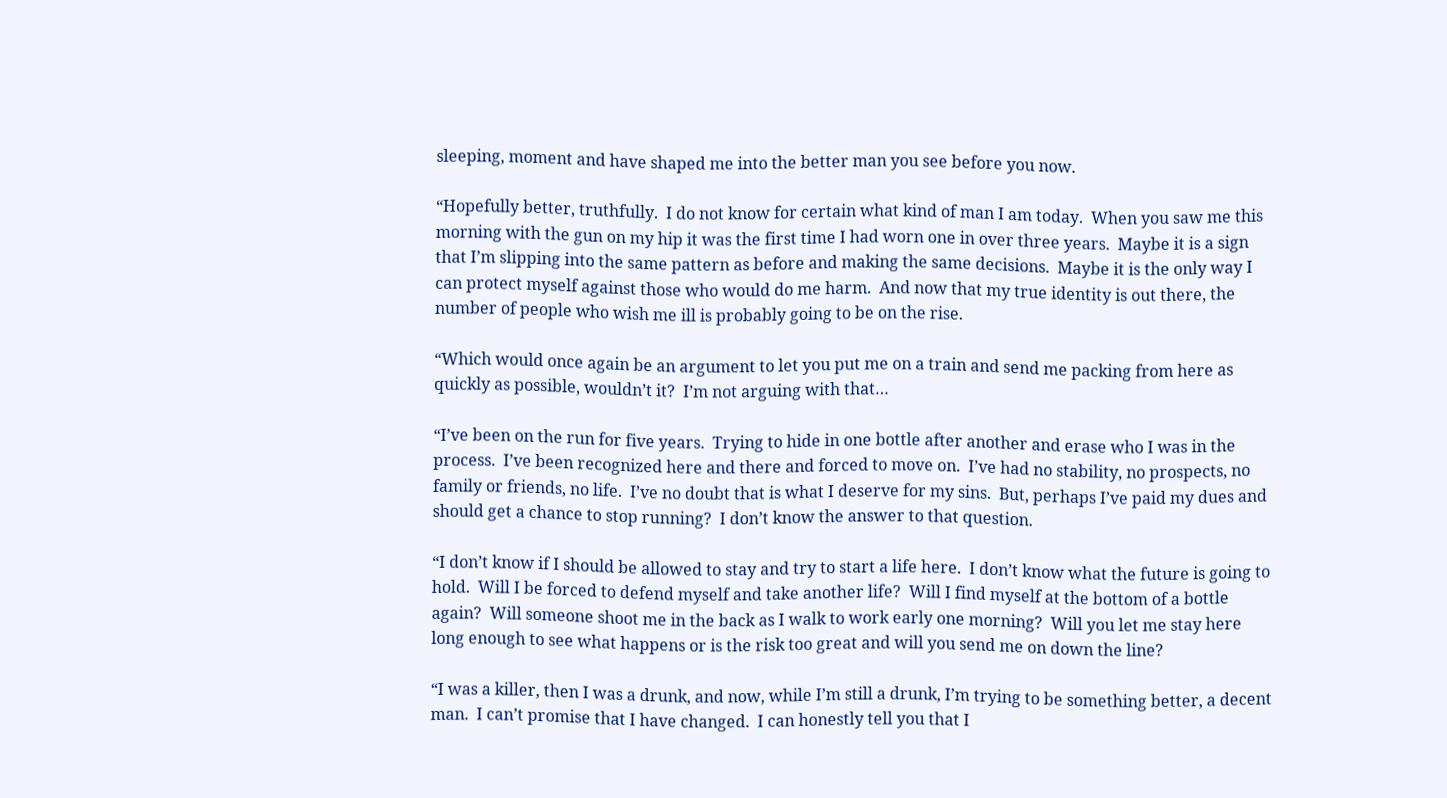sleeping, moment and have shaped me into the better man you see before you now.

“Hopefully better, truthfully.  I do not know for certain what kind of man I am today.  When you saw me this morning with the gun on my hip it was the first time I had worn one in over three years.  Maybe it is a sign that I’m slipping into the same pattern as before and making the same decisions.  Maybe it is the only way I can protect myself against those who would do me harm.  And now that my true identity is out there, the number of people who wish me ill is probably going to be on the rise.

“Which would once again be an argument to let you put me on a train and send me packing from here as quickly as possible, wouldn’t it?  I’m not arguing with that…

“I’ve been on the run for five years.  Trying to hide in one bottle after another and erase who I was in the process.  I’ve been recognized here and there and forced to move on.  I’ve had no stability, no prospects, no family or friends, no life.  I’ve no doubt that is what I deserve for my sins.  But, perhaps I’ve paid my dues and should get a chance to stop running?  I don’t know the answer to that question.

“I don’t know if I should be allowed to stay and try to start a life here.  I don’t know what the future is going to hold.  Will I be forced to defend myself and take another life?  Will I find myself at the bottom of a bottle again?  Will someone shoot me in the back as I walk to work early one morning?  Will you let me stay here long enough to see what happens or is the risk too great and will you send me on down the line?

“I was a killer, then I was a drunk, and now, while I’m still a drunk, I’m trying to be something better, a decent man.  I can’t promise that I have changed.  I can honestly tell you that I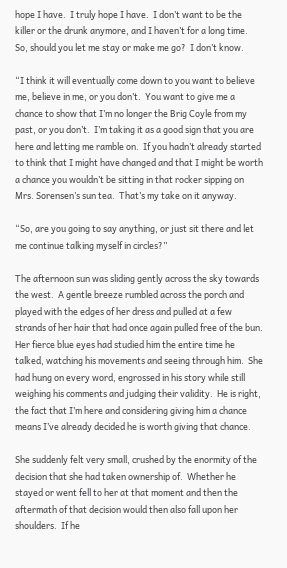hope I have.  I truly hope I have.  I don’t want to be the killer or the drunk anymore, and I haven’t for a long time.  So, should you let me stay or make me go?  I don’t know.

“I think it will eventually come down to you want to believe me, believe in me, or you don’t.  You want to give me a chance to show that I’m no longer the Brig Coyle from my past, or you don’t.  I’m taking it as a good sign that you are here and letting me ramble on.  If you hadn’t already started to think that I might have changed and that I might be worth a chance you wouldn’t be sitting in that rocker sipping on Mrs. Sorensen’s sun tea.  That’s my take on it anyway.

“So, are you going to say anything, or just sit there and let me continue talking myself in circles?”

The afternoon sun was sliding gently across the sky towards the west.  A gentle breeze rumbled across the porch and played with the edges of her dress and pulled at a few strands of her hair that had once again pulled free of the bun.  Her fierce blue eyes had studied him the entire time he talked, watching his movements and seeing through him.  She had hung on every word, engrossed in his story while still weighing his comments and judging their validity.  He is right, the fact that I’m here and considering giving him a chance means I’ve already decided he is worth giving that chance.

She suddenly felt very small, crushed by the enormity of the decision that she had taken ownership of.  Whether he stayed or went fell to her at that moment and then the aftermath of that decision would then also fall upon her shoulders.  If he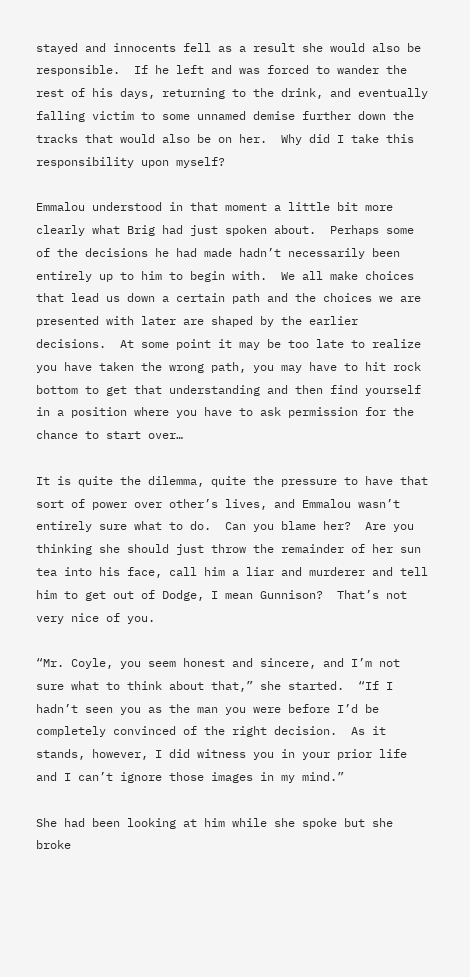stayed and innocents fell as a result she would also be responsible.  If he left and was forced to wander the rest of his days, returning to the drink, and eventually falling victim to some unnamed demise further down the tracks that would also be on her.  Why did I take this responsibility upon myself?

Emmalou understood in that moment a little bit more clearly what Brig had just spoken about.  Perhaps some of the decisions he had made hadn’t necessarily been entirely up to him to begin with.  We all make choices that lead us down a certain path and the choices we are presented with later are shaped by the earlier decisions.  At some point it may be too late to realize you have taken the wrong path, you may have to hit rock bottom to get that understanding and then find yourself in a position where you have to ask permission for the chance to start over…

It is quite the dilemma, quite the pressure to have that sort of power over other’s lives, and Emmalou wasn’t entirely sure what to do.  Can you blame her?  Are you thinking she should just throw the remainder of her sun tea into his face, call him a liar and murderer and tell him to get out of Dodge, I mean Gunnison?  That’s not very nice of you.

“Mr. Coyle, you seem honest and sincere, and I’m not sure what to think about that,” she started.  “If I hadn’t seen you as the man you were before I’d be completely convinced of the right decision.  As it stands, however, I did witness you in your prior life and I can’t ignore those images in my mind.”

She had been looking at him while she spoke but she broke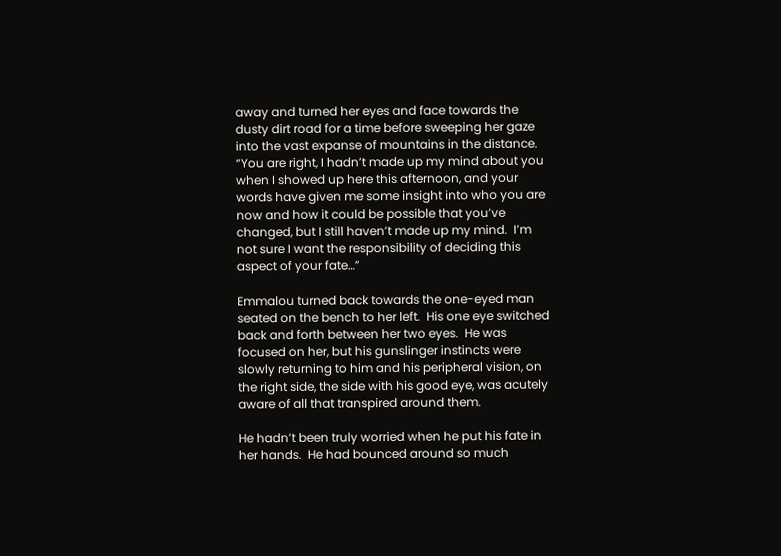away and turned her eyes and face towards the dusty dirt road for a time before sweeping her gaze into the vast expanse of mountains in the distance.  “You are right, I hadn’t made up my mind about you when I showed up here this afternoon, and your words have given me some insight into who you are now and how it could be possible that you’ve changed, but I still haven’t made up my mind.  I’m not sure I want the responsibility of deciding this aspect of your fate…”

Emmalou turned back towards the one-eyed man seated on the bench to her left.  His one eye switched back and forth between her two eyes.  He was focused on her, but his gunslinger instincts were slowly returning to him and his peripheral vision, on the right side, the side with his good eye, was acutely aware of all that transpired around them.

He hadn’t been truly worried when he put his fate in her hands.  He had bounced around so much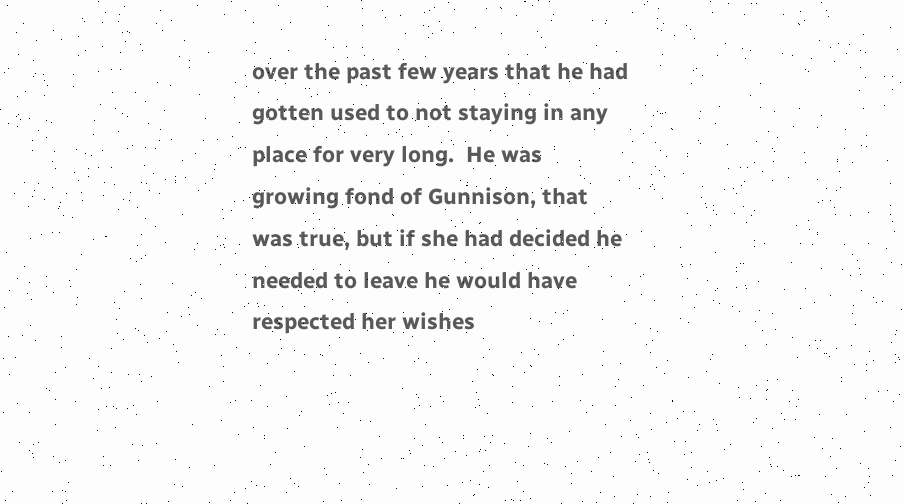over the past few years that he had gotten used to not staying in any place for very long.  He was growing fond of Gunnison, that was true, but if she had decided he needed to leave he would have respected her wishes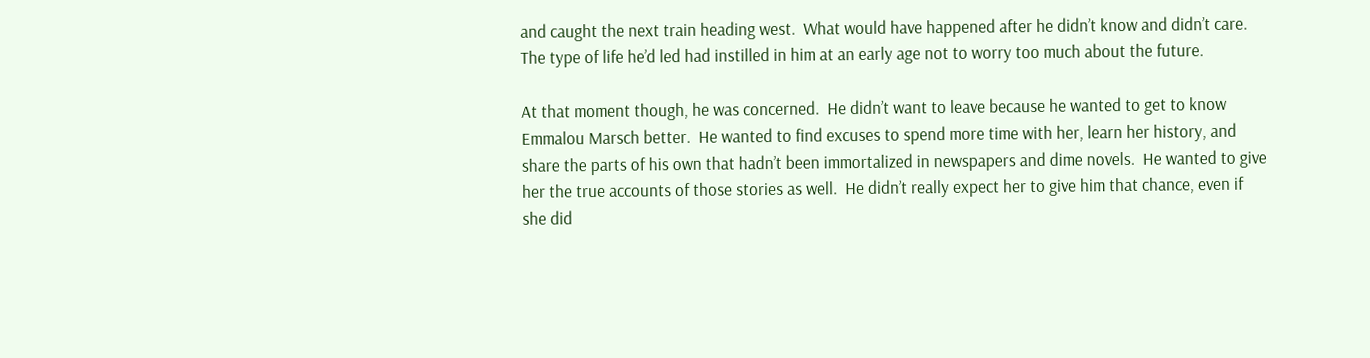and caught the next train heading west.  What would have happened after he didn’t know and didn’t care.  The type of life he’d led had instilled in him at an early age not to worry too much about the future.

At that moment though, he was concerned.  He didn’t want to leave because he wanted to get to know Emmalou Marsch better.  He wanted to find excuses to spend more time with her, learn her history, and share the parts of his own that hadn’t been immortalized in newspapers and dime novels.  He wanted to give her the true accounts of those stories as well.  He didn’t really expect her to give him that chance, even if she did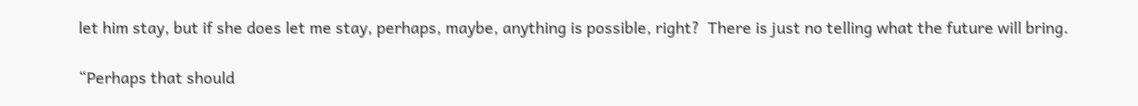let him stay, but if she does let me stay, perhaps, maybe, anything is possible, right?  There is just no telling what the future will bring.

“Perhaps that should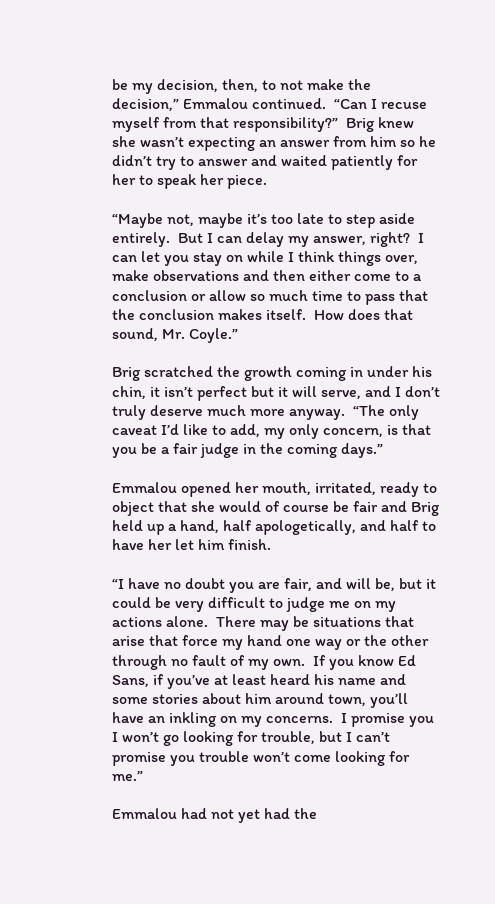be my decision, then, to not make the decision,” Emmalou continued.  “Can I recuse myself from that responsibility?”  Brig knew she wasn’t expecting an answer from him so he didn’t try to answer and waited patiently for her to speak her piece.

“Maybe not, maybe it’s too late to step aside entirely.  But I can delay my answer, right?  I can let you stay on while I think things over, make observations and then either come to a conclusion or allow so much time to pass that the conclusion makes itself.  How does that sound, Mr. Coyle.”

Brig scratched the growth coming in under his chin, it isn’t perfect but it will serve, and I don’t truly deserve much more anyway.  “The only caveat I’d like to add, my only concern, is that you be a fair judge in the coming days.”

Emmalou opened her mouth, irritated, ready to object that she would of course be fair and Brig held up a hand, half apologetically, and half to have her let him finish.

“I have no doubt you are fair, and will be, but it could be very difficult to judge me on my actions alone.  There may be situations that arise that force my hand one way or the other through no fault of my own.  If you know Ed Sans, if you’ve at least heard his name and some stories about him around town, you’ll have an inkling on my concerns.  I promise you I won’t go looking for trouble, but I can’t promise you trouble won’t come looking for me.”

Emmalou had not yet had the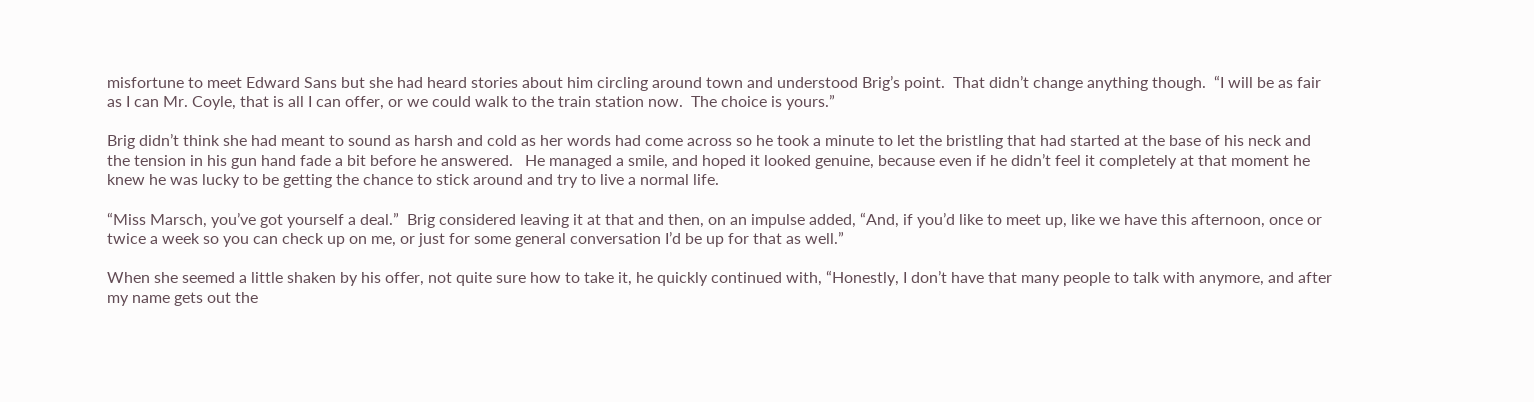misfortune to meet Edward Sans but she had heard stories about him circling around town and understood Brig’s point.  That didn’t change anything though.  “I will be as fair as I can Mr. Coyle, that is all I can offer, or we could walk to the train station now.  The choice is yours.”

Brig didn’t think she had meant to sound as harsh and cold as her words had come across so he took a minute to let the bristling that had started at the base of his neck and the tension in his gun hand fade a bit before he answered.   He managed a smile, and hoped it looked genuine, because even if he didn’t feel it completely at that moment he knew he was lucky to be getting the chance to stick around and try to live a normal life.

“Miss Marsch, you’ve got yourself a deal.”  Brig considered leaving it at that and then, on an impulse added, “And, if you’d like to meet up, like we have this afternoon, once or twice a week so you can check up on me, or just for some general conversation I’d be up for that as well.”

When she seemed a little shaken by his offer, not quite sure how to take it, he quickly continued with, “Honestly, I don’t have that many people to talk with anymore, and after my name gets out the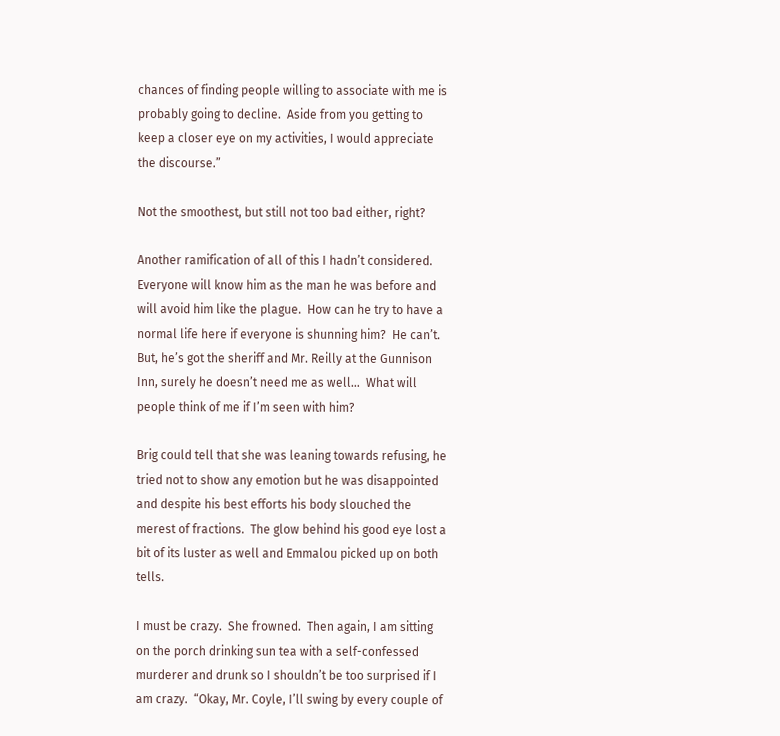chances of finding people willing to associate with me is probably going to decline.  Aside from you getting to keep a closer eye on my activities, I would appreciate the discourse.”

Not the smoothest, but still not too bad either, right?

Another ramification of all of this I hadn’t considered.  Everyone will know him as the man he was before and will avoid him like the plague.  How can he try to have a normal life here if everyone is shunning him?  He can’t.  But, he’s got the sheriff and Mr. Reilly at the Gunnison Inn, surely he doesn’t need me as well…  What will people think of me if I’m seen with him?

Brig could tell that she was leaning towards refusing, he tried not to show any emotion but he was disappointed and despite his best efforts his body slouched the merest of fractions.  The glow behind his good eye lost a bit of its luster as well and Emmalou picked up on both tells.

I must be crazy.  She frowned.  Then again, I am sitting on the porch drinking sun tea with a self-confessed murderer and drunk so I shouldn’t be too surprised if I am crazy.  “Okay, Mr. Coyle, I’ll swing by every couple of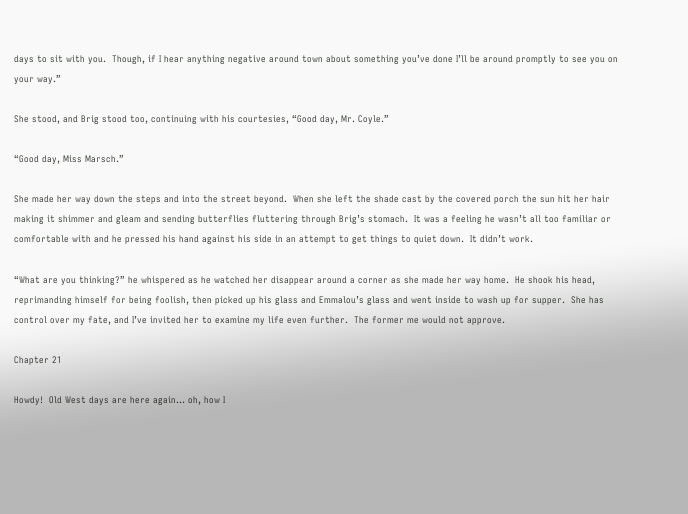days to sit with you.  Though, if I hear anything negative around town about something you’ve done I’ll be around promptly to see you on your way.”

She stood, and Brig stood too, continuing with his courtesies, “Good day, Mr. Coyle.”

“Good day, Miss Marsch.”

She made her way down the steps and into the street beyond.  When she left the shade cast by the covered porch the sun hit her hair making it shimmer and gleam and sending butterflies fluttering through Brig’s stomach.  It was a feeling he wasn’t all too familiar or comfortable with and he pressed his hand against his side in an attempt to get things to quiet down.  It didn’t work.

“What are you thinking?” he whispered as he watched her disappear around a corner as she made her way home.  He shook his head, reprimanding himself for being foolish, then picked up his glass and Emmalou’s glass and went inside to wash up for supper.  She has control over my fate, and I’ve invited her to examine my life even further.  The former me would not approve.

Chapter 21

Howdy!  Old West days are here again… oh, how I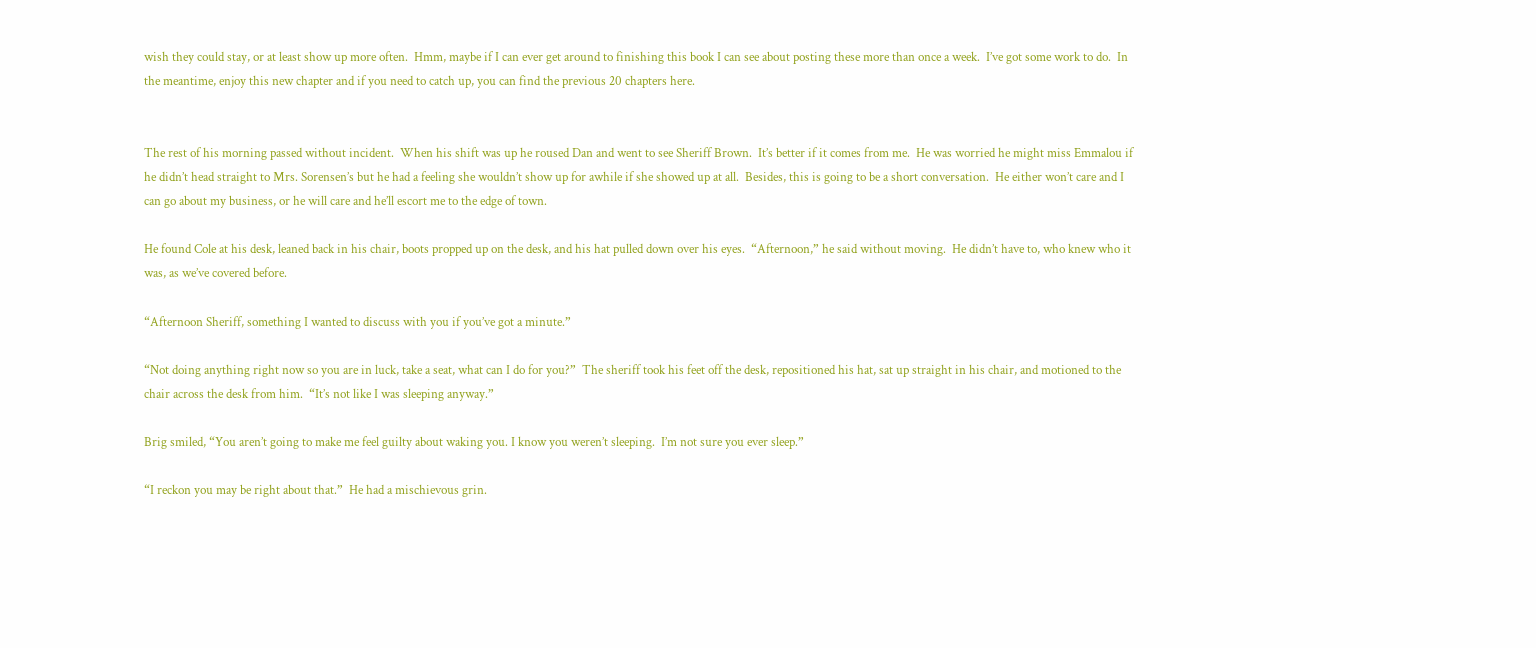wish they could stay, or at least show up more often.  Hmm, maybe if I can ever get around to finishing this book I can see about posting these more than once a week.  I’ve got some work to do.  In the meantime, enjoy this new chapter and if you need to catch up, you can find the previous 20 chapters here.


The rest of his morning passed without incident.  When his shift was up he roused Dan and went to see Sheriff Brown.  It’s better if it comes from me.  He was worried he might miss Emmalou if he didn’t head straight to Mrs. Sorensen’s but he had a feeling she wouldn’t show up for awhile if she showed up at all.  Besides, this is going to be a short conversation.  He either won’t care and I can go about my business, or he will care and he’ll escort me to the edge of town.

He found Cole at his desk, leaned back in his chair, boots propped up on the desk, and his hat pulled down over his eyes.  “Afternoon,” he said without moving.  He didn’t have to, who knew who it was, as we’ve covered before.

“Afternoon Sheriff, something I wanted to discuss with you if you’ve got a minute.”

“Not doing anything right now so you are in luck, take a seat, what can I do for you?”  The sheriff took his feet off the desk, repositioned his hat, sat up straight in his chair, and motioned to the chair across the desk from him.  “It’s not like I was sleeping anyway.”

Brig smiled, “You aren’t going to make me feel guilty about waking you. I know you weren’t sleeping.  I’m not sure you ever sleep.”

“I reckon you may be right about that.”  He had a mischievous grin.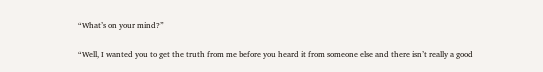“What’s on your mind?”

“Well, I wanted you to get the truth from me before you heard it from someone else and there isn’t really a good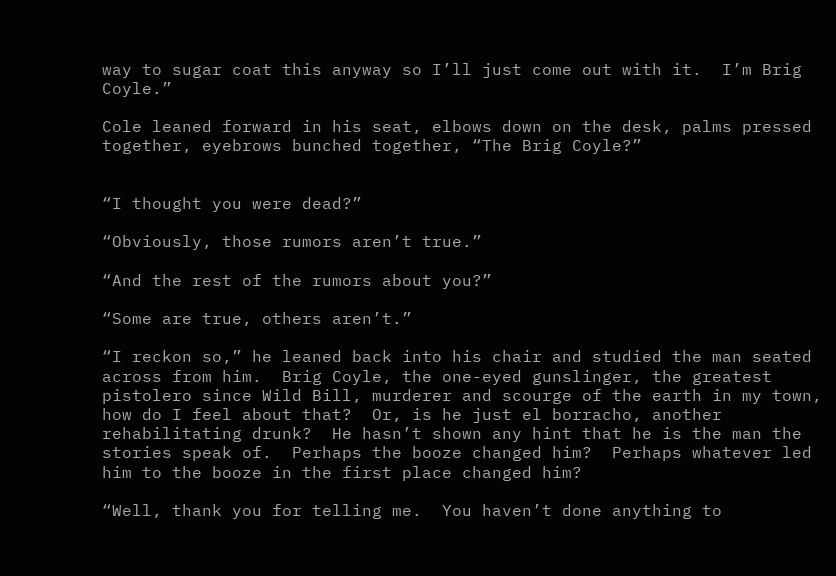way to sugar coat this anyway so I’ll just come out with it.  I’m Brig Coyle.”

Cole leaned forward in his seat, elbows down on the desk, palms pressed together, eyebrows bunched together, “The Brig Coyle?”


“I thought you were dead?”

“Obviously, those rumors aren’t true.”

“And the rest of the rumors about you?”

“Some are true, others aren’t.”

“I reckon so,” he leaned back into his chair and studied the man seated across from him.  Brig Coyle, the one-eyed gunslinger, the greatest pistolero since Wild Bill, murderer and scourge of the earth in my town, how do I feel about that?  Or, is he just el borracho, another rehabilitating drunk?  He hasn’t shown any hint that he is the man the stories speak of.  Perhaps the booze changed him?  Perhaps whatever led him to the booze in the first place changed him?

“Well, thank you for telling me.  You haven’t done anything to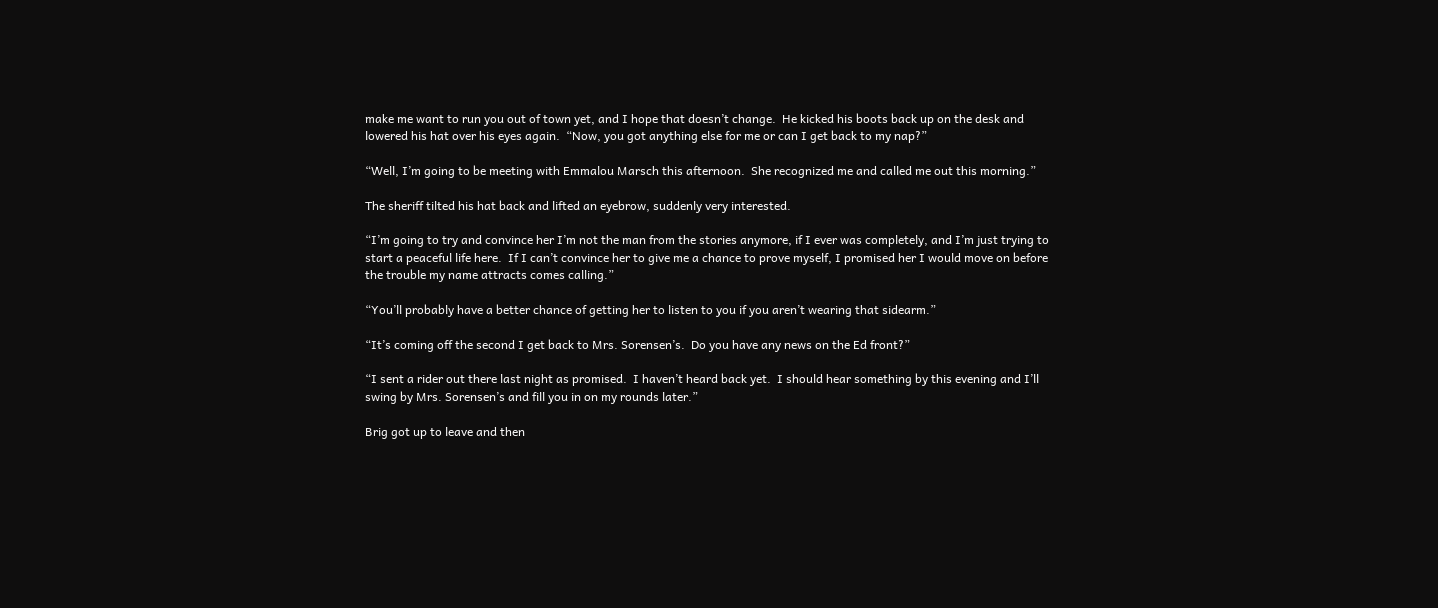make me want to run you out of town yet, and I hope that doesn’t change.  He kicked his boots back up on the desk and lowered his hat over his eyes again.  “Now, you got anything else for me or can I get back to my nap?”

“Well, I’m going to be meeting with Emmalou Marsch this afternoon.  She recognized me and called me out this morning.”

The sheriff tilted his hat back and lifted an eyebrow, suddenly very interested.

“I’m going to try and convince her I’m not the man from the stories anymore, if I ever was completely, and I’m just trying to start a peaceful life here.  If I can’t convince her to give me a chance to prove myself, I promised her I would move on before the trouble my name attracts comes calling.”

“You’ll probably have a better chance of getting her to listen to you if you aren’t wearing that sidearm.”

“It’s coming off the second I get back to Mrs. Sorensen’s.  Do you have any news on the Ed front?”

“I sent a rider out there last night as promised.  I haven’t heard back yet.  I should hear something by this evening and I’ll swing by Mrs. Sorensen’s and fill you in on my rounds later.”

Brig got up to leave and then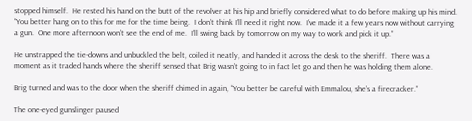stopped himself.  He rested his hand on the butt of the revolver at his hip and briefly considered what to do before making up his mind.  “You better hang on to this for me for the time being.  I don’t think I’ll need it right now.  I’ve made it a few years now without carrying a gun.  One more afternoon won’t see the end of me.  I’ll swing back by tomorrow on my way to work and pick it up.”

He unstrapped the tie-downs and unbuckled the belt, coiled it neatly, and handed it across the desk to the sheriff.  There was a moment as it traded hands where the sheriff sensed that Brig wasn’t going to in fact let go and then he was holding them alone.

Brig turned and was to the door when the sheriff chimed in again, “You better be careful with Emmalou, she’s a firecracker.”

The one-eyed gunslinger paused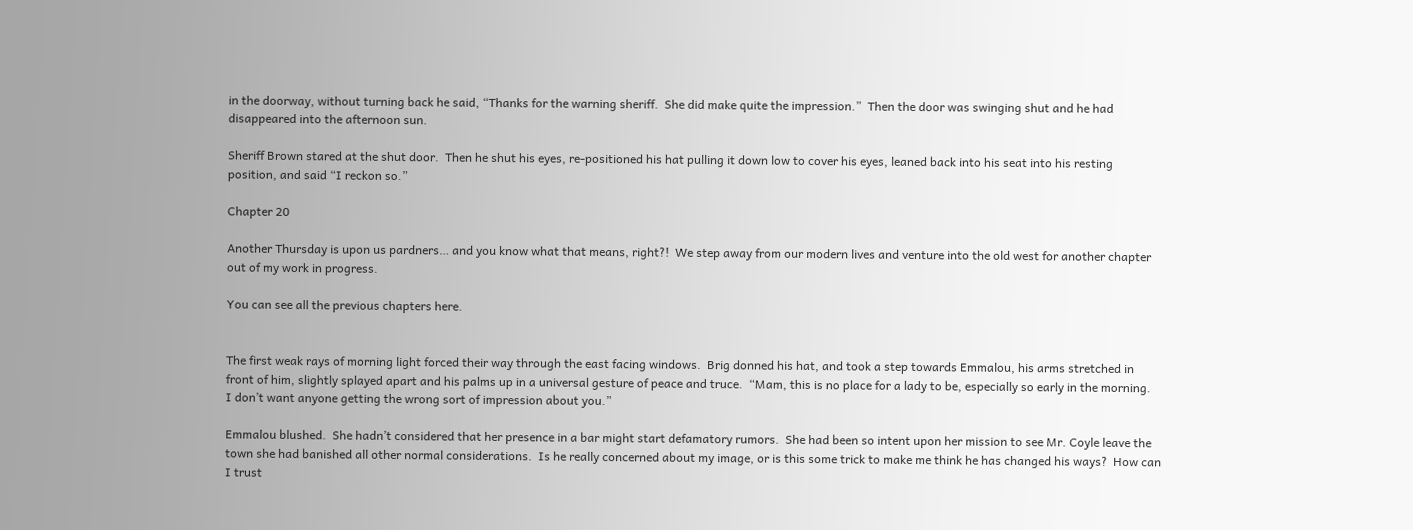in the doorway, without turning back he said, “Thanks for the warning sheriff.  She did make quite the impression.”  Then the door was swinging shut and he had disappeared into the afternoon sun.

Sheriff Brown stared at the shut door.  Then he shut his eyes, re-positioned his hat pulling it down low to cover his eyes, leaned back into his seat into his resting position, and said “I reckon so.”

Chapter 20

Another Thursday is upon us pardners… and you know what that means, right?!  We step away from our modern lives and venture into the old west for another chapter out of my work in progress.

You can see all the previous chapters here.


The first weak rays of morning light forced their way through the east facing windows.  Brig donned his hat, and took a step towards Emmalou, his arms stretched in front of him, slightly splayed apart and his palms up in a universal gesture of peace and truce.  “Mam, this is no place for a lady to be, especially so early in the morning.  I don’t want anyone getting the wrong sort of impression about you.”

Emmalou blushed.  She hadn’t considered that her presence in a bar might start defamatory rumors.  She had been so intent upon her mission to see Mr. Coyle leave the town she had banished all other normal considerations.  Is he really concerned about my image, or is this some trick to make me think he has changed his ways?  How can I trust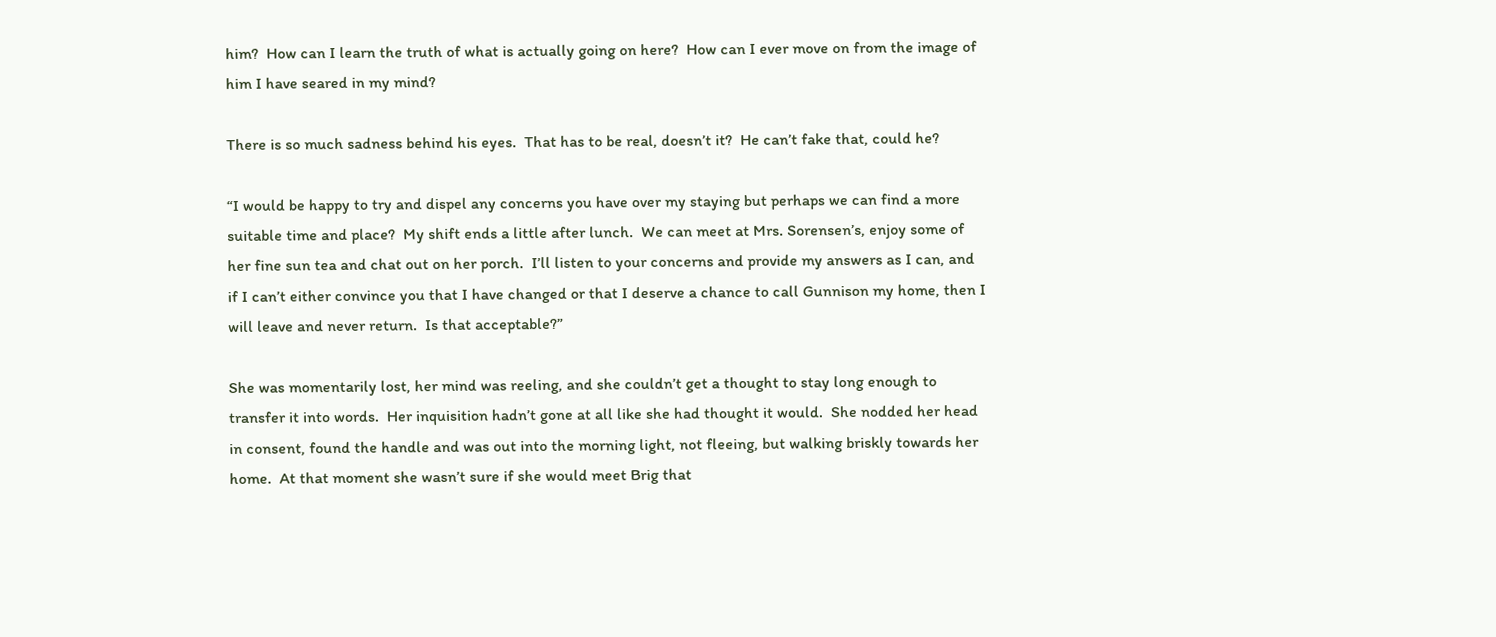him?  How can I learn the truth of what is actually going on here?  How can I ever move on from the image of him I have seared in my mind?

There is so much sadness behind his eyes.  That has to be real, doesn’t it?  He can’t fake that, could he?

“I would be happy to try and dispel any concerns you have over my staying but perhaps we can find a more suitable time and place?  My shift ends a little after lunch.  We can meet at Mrs. Sorensen’s, enjoy some of her fine sun tea and chat out on her porch.  I’ll listen to your concerns and provide my answers as I can, and if I can’t either convince you that I have changed or that I deserve a chance to call Gunnison my home, then I will leave and never return.  Is that acceptable?”

She was momentarily lost, her mind was reeling, and she couldn’t get a thought to stay long enough to transfer it into words.  Her inquisition hadn’t gone at all like she had thought it would.  She nodded her head in consent, found the handle and was out into the morning light, not fleeing, but walking briskly towards her home.  At that moment she wasn’t sure if she would meet Brig that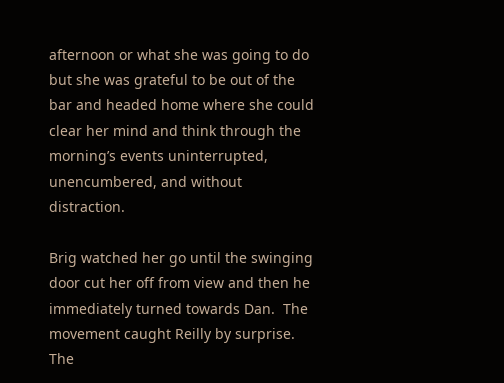afternoon or what she was going to do but she was grateful to be out of the bar and headed home where she could clear her mind and think through the morning’s events uninterrupted, unencumbered, and without distraction.

Brig watched her go until the swinging door cut her off from view and then he immediately turned towards Dan.  The movement caught Reilly by surprise.  The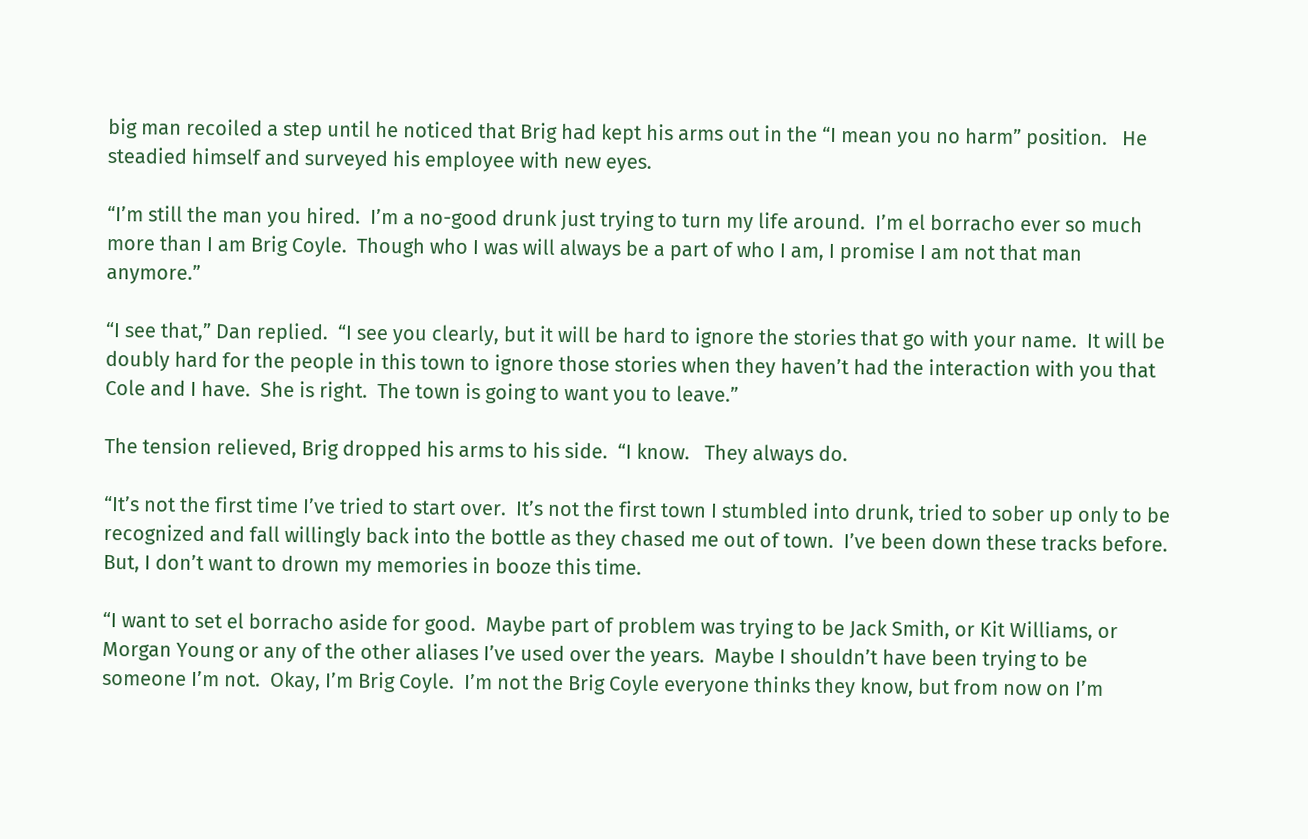big man recoiled a step until he noticed that Brig had kept his arms out in the “I mean you no harm” position.   He steadied himself and surveyed his employee with new eyes.

“I’m still the man you hired.  I’m a no-good drunk just trying to turn my life around.  I’m el borracho ever so much more than I am Brig Coyle.  Though who I was will always be a part of who I am, I promise I am not that man anymore.”

“I see that,” Dan replied.  “I see you clearly, but it will be hard to ignore the stories that go with your name.  It will be doubly hard for the people in this town to ignore those stories when they haven’t had the interaction with you that Cole and I have.  She is right.  The town is going to want you to leave.”

The tension relieved, Brig dropped his arms to his side.  “I know.   They always do.

“It’s not the first time I’ve tried to start over.  It’s not the first town I stumbled into drunk, tried to sober up only to be recognized and fall willingly back into the bottle as they chased me out of town.  I’ve been down these tracks before.  But, I don’t want to drown my memories in booze this time.

“I want to set el borracho aside for good.  Maybe part of problem was trying to be Jack Smith, or Kit Williams, or Morgan Young or any of the other aliases I’ve used over the years.  Maybe I shouldn’t have been trying to be someone I’m not.  Okay, I’m Brig Coyle.  I’m not the Brig Coyle everyone thinks they know, but from now on I’m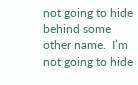not going to hide behind some other name.  I’m not going to hide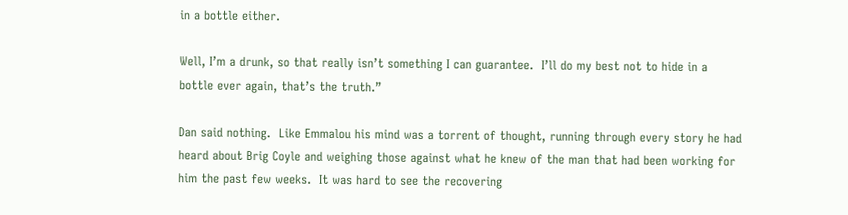in a bottle either.

Well, I’m a drunk, so that really isn’t something I can guarantee.  I’ll do my best not to hide in a bottle ever again, that’s the truth.”

Dan said nothing.  Like Emmalou his mind was a torrent of thought, running through every story he had heard about Brig Coyle and weighing those against what he knew of the man that had been working for him the past few weeks.  It was hard to see the recovering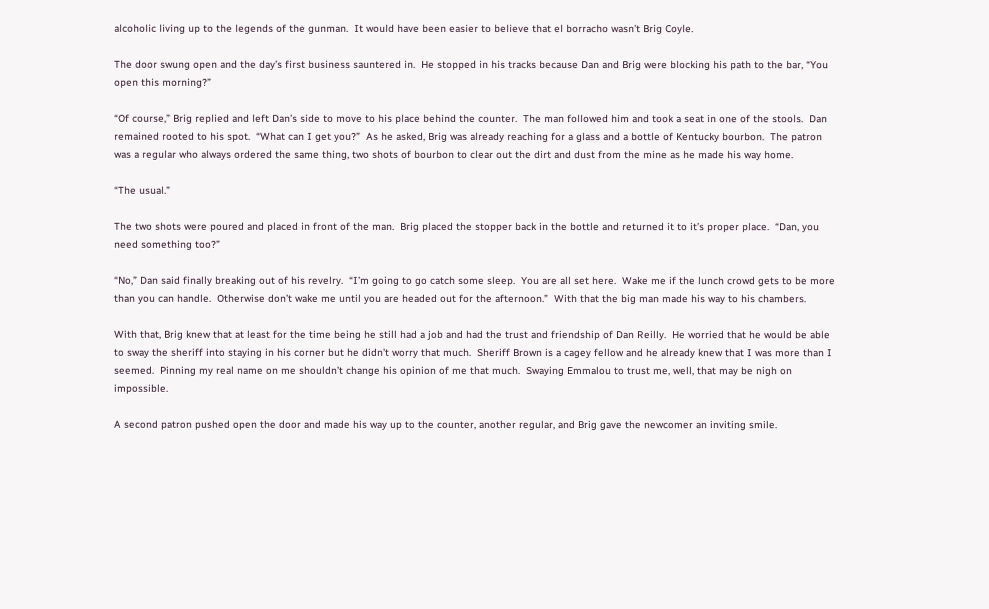alcoholic living up to the legends of the gunman.  It would have been easier to believe that el borracho wasn’t Brig Coyle.

The door swung open and the day’s first business sauntered in.  He stopped in his tracks because Dan and Brig were blocking his path to the bar, “You open this morning?”

“Of course,” Brig replied and left Dan’s side to move to his place behind the counter.  The man followed him and took a seat in one of the stools.  Dan remained rooted to his spot.  “What can I get you?”  As he asked, Brig was already reaching for a glass and a bottle of Kentucky bourbon.  The patron was a regular who always ordered the same thing, two shots of bourbon to clear out the dirt and dust from the mine as he made his way home.

“The usual.”

The two shots were poured and placed in front of the man.  Brig placed the stopper back in the bottle and returned it to it’s proper place.  “Dan, you need something too?”

“No,” Dan said finally breaking out of his revelry.  “I’m going to go catch some sleep.  You are all set here.  Wake me if the lunch crowd gets to be more than you can handle.  Otherwise don’t wake me until you are headed out for the afternoon.”  With that the big man made his way to his chambers.

With that, Brig knew that at least for the time being he still had a job and had the trust and friendship of Dan Reilly.  He worried that he would be able to sway the sheriff into staying in his corner but he didn’t worry that much.  Sheriff Brown is a cagey fellow and he already knew that I was more than I seemed.  Pinning my real name on me shouldn’t change his opinion of me that much.  Swaying Emmalou to trust me, well, that may be nigh on impossible.

A second patron pushed open the door and made his way up to the counter, another regular, and Brig gave the newcomer an inviting smile.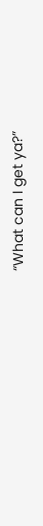“What can I get ya?”